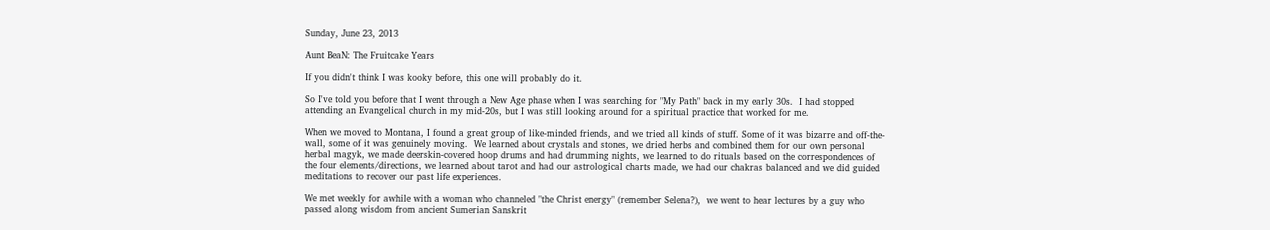Sunday, June 23, 2013

Aunt BeaN: The Fruitcake Years

If you didn't think I was kooky before, this one will probably do it.

So I've told you before that I went through a New Age phase when I was searching for "My Path" back in my early 30s.  I had stopped attending an Evangelical church in my mid-20s, but I was still looking around for a spiritual practice that worked for me.

When we moved to Montana, I found a great group of like-minded friends, and we tried all kinds of stuff. Some of it was bizarre and off-the-wall, some of it was genuinely moving.  We learned about crystals and stones, we dried herbs and combined them for our own personal herbal magyk, we made deerskin-covered hoop drums and had drumming nights, we learned to do rituals based on the correspondences of the four elements/directions, we learned about tarot and had our astrological charts made, we had our chakras balanced and we did guided meditations to recover our past life experiences.

We met weekly for awhile with a woman who channeled "the Christ energy" (remember Selena?),  we went to hear lectures by a guy who passed along wisdom from ancient Sumerian Sanskrit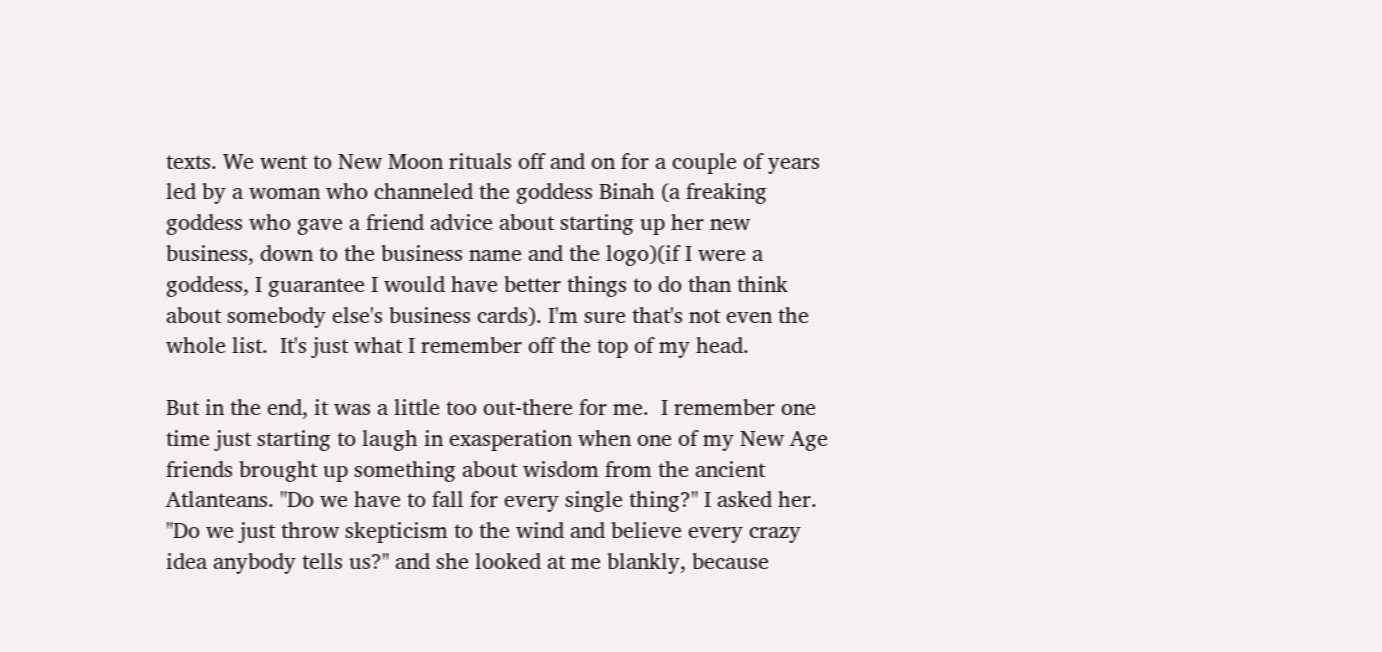texts. We went to New Moon rituals off and on for a couple of years led by a woman who channeled the goddess Binah (a freaking goddess who gave a friend advice about starting up her new business, down to the business name and the logo)(if I were a goddess, I guarantee I would have better things to do than think about somebody else's business cards). I'm sure that's not even the whole list.  It's just what I remember off the top of my head.

But in the end, it was a little too out-there for me.  I remember one time just starting to laugh in exasperation when one of my New Age friends brought up something about wisdom from the ancient Atlanteans. "Do we have to fall for every single thing?" I asked her.  "Do we just throw skepticism to the wind and believe every crazy idea anybody tells us?" and she looked at me blankly, because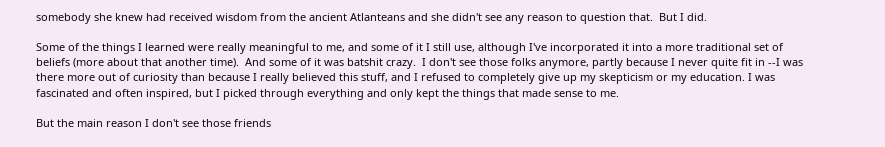somebody she knew had received wisdom from the ancient Atlanteans and she didn't see any reason to question that.  But I did.

Some of the things I learned were really meaningful to me, and some of it I still use, although I've incorporated it into a more traditional set of beliefs (more about that another time).  And some of it was batshit crazy.  I don't see those folks anymore, partly because I never quite fit in --I was there more out of curiosity than because I really believed this stuff, and I refused to completely give up my skepticism or my education. I was fascinated and often inspired, but I picked through everything and only kept the things that made sense to me.

But the main reason I don't see those friends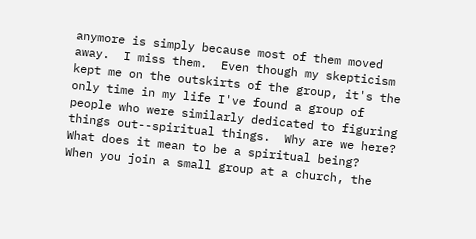anymore is simply because most of them moved away.  I miss them.  Even though my skepticism kept me on the outskirts of the group, it's the only time in my life I've found a group of people who were similarly dedicated to figuring things out--spiritual things.  Why are we here? What does it mean to be a spiritual being?  When you join a small group at a church, the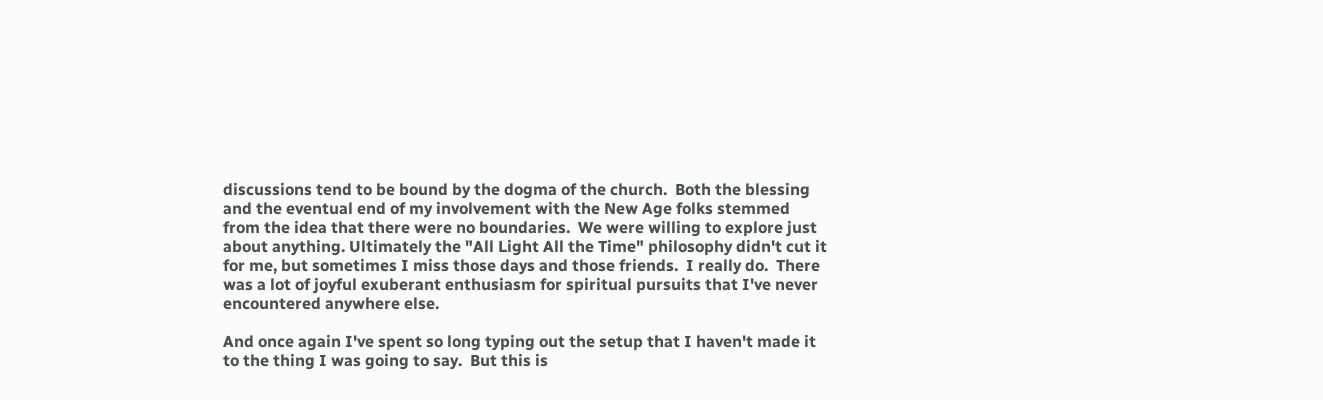discussions tend to be bound by the dogma of the church.  Both the blessing and the eventual end of my involvement with the New Age folks stemmed from the idea that there were no boundaries.  We were willing to explore just about anything. Ultimately the "All Light All the Time" philosophy didn't cut it for me, but sometimes I miss those days and those friends.  I really do.  There was a lot of joyful exuberant enthusiasm for spiritual pursuits that I've never encountered anywhere else.

And once again I've spent so long typing out the setup that I haven't made it to the thing I was going to say.  But this is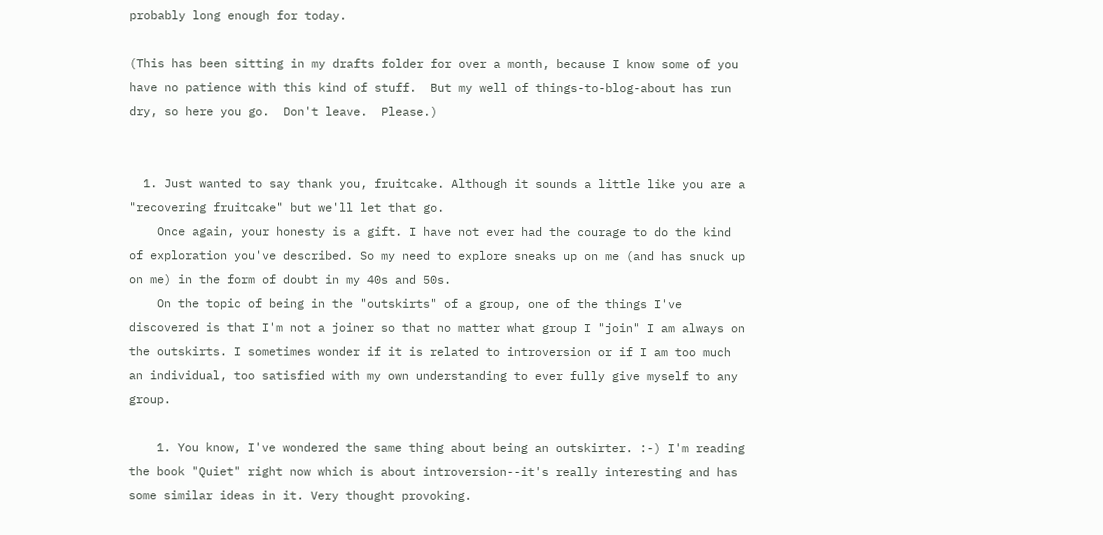probably long enough for today.

(This has been sitting in my drafts folder for over a month, because I know some of you have no patience with this kind of stuff.  But my well of things-to-blog-about has run dry, so here you go.  Don't leave.  Please.)


  1. Just wanted to say thank you, fruitcake. Although it sounds a little like you are a "recovering fruitcake" but we'll let that go.
    Once again, your honesty is a gift. I have not ever had the courage to do the kind of exploration you've described. So my need to explore sneaks up on me (and has snuck up on me) in the form of doubt in my 40s and 50s.
    On the topic of being in the "outskirts" of a group, one of the things I've discovered is that I'm not a joiner so that no matter what group I "join" I am always on the outskirts. I sometimes wonder if it is related to introversion or if I am too much an individual, too satisfied with my own understanding to ever fully give myself to any group.

    1. You know, I've wondered the same thing about being an outskirter. :-) I'm reading the book "Quiet" right now which is about introversion--it's really interesting and has some similar ideas in it. Very thought provoking.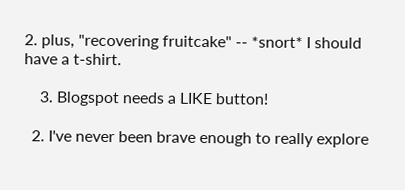2. plus, "recovering fruitcake" -- *snort* I should have a t-shirt.

    3. Blogspot needs a LIKE button!

  2. I've never been brave enough to really explore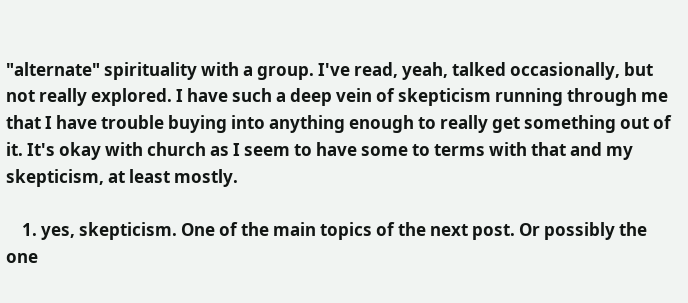"alternate" spirituality with a group. I've read, yeah, talked occasionally, but not really explored. I have such a deep vein of skepticism running through me that I have trouble buying into anything enough to really get something out of it. It's okay with church as I seem to have some to terms with that and my skepticism, at least mostly.

    1. yes, skepticism. One of the main topics of the next post. Or possibly the one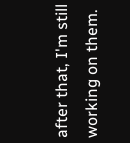after that, I'm still working on them.